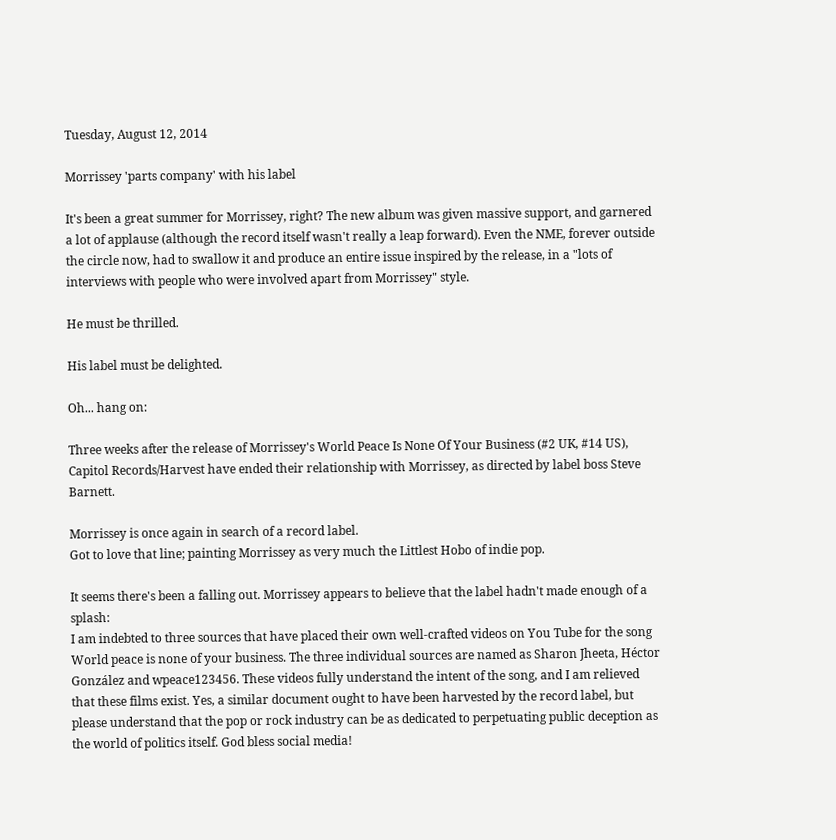Tuesday, August 12, 2014

Morrissey 'parts company' with his label

It's been a great summer for Morrissey, right? The new album was given massive support, and garnered a lot of applause (although the record itself wasn't really a leap forward). Even the NME, forever outside the circle now, had to swallow it and produce an entire issue inspired by the release, in a "lots of interviews with people who were involved apart from Morrissey" style.

He must be thrilled.

His label must be delighted.

Oh... hang on:

Three weeks after the release of Morrissey's World Peace Is None Of Your Business (#2 UK, #14 US), Capitol Records/Harvest have ended their relationship with Morrissey, as directed by label boss Steve Barnett.

Morrissey is once again in search of a record label.
Got to love that line; painting Morrissey as very much the Littlest Hobo of indie pop.

It seems there's been a falling out. Morrissey appears to believe that the label hadn't made enough of a splash:
I am indebted to three sources that have placed their own well-crafted videos on You Tube for the song World peace is none of your business. The three individual sources are named as Sharon Jheeta, Héctor González and wpeace123456. These videos fully understand the intent of the song, and I am relieved that these films exist. Yes, a similar document ought to have been harvested by the record label, but please understand that the pop or rock industry can be as dedicated to perpetuating public deception as the world of politics itself. God bless social media!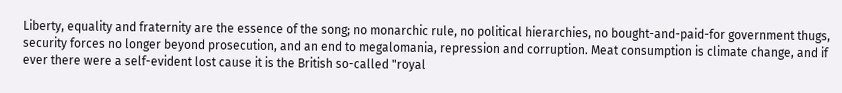Liberty, equality and fraternity are the essence of the song; no monarchic rule, no political hierarchies, no bought-and-paid-for government thugs, security forces no longer beyond prosecution, and an end to megalomania, repression and corruption. Meat consumption is climate change, and if ever there were a self-evident lost cause it is the British so-called "royal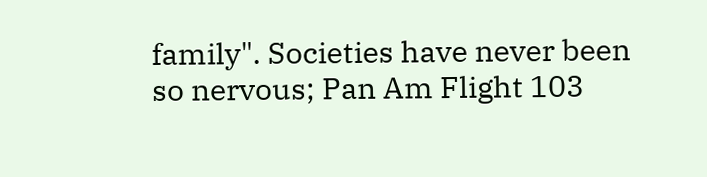family". Societies have never been so nervous; Pan Am Flight 103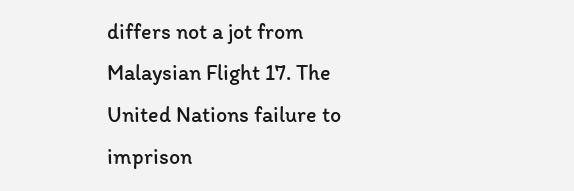differs not a jot from Malaysian Flight 17. The United Nations failure to imprison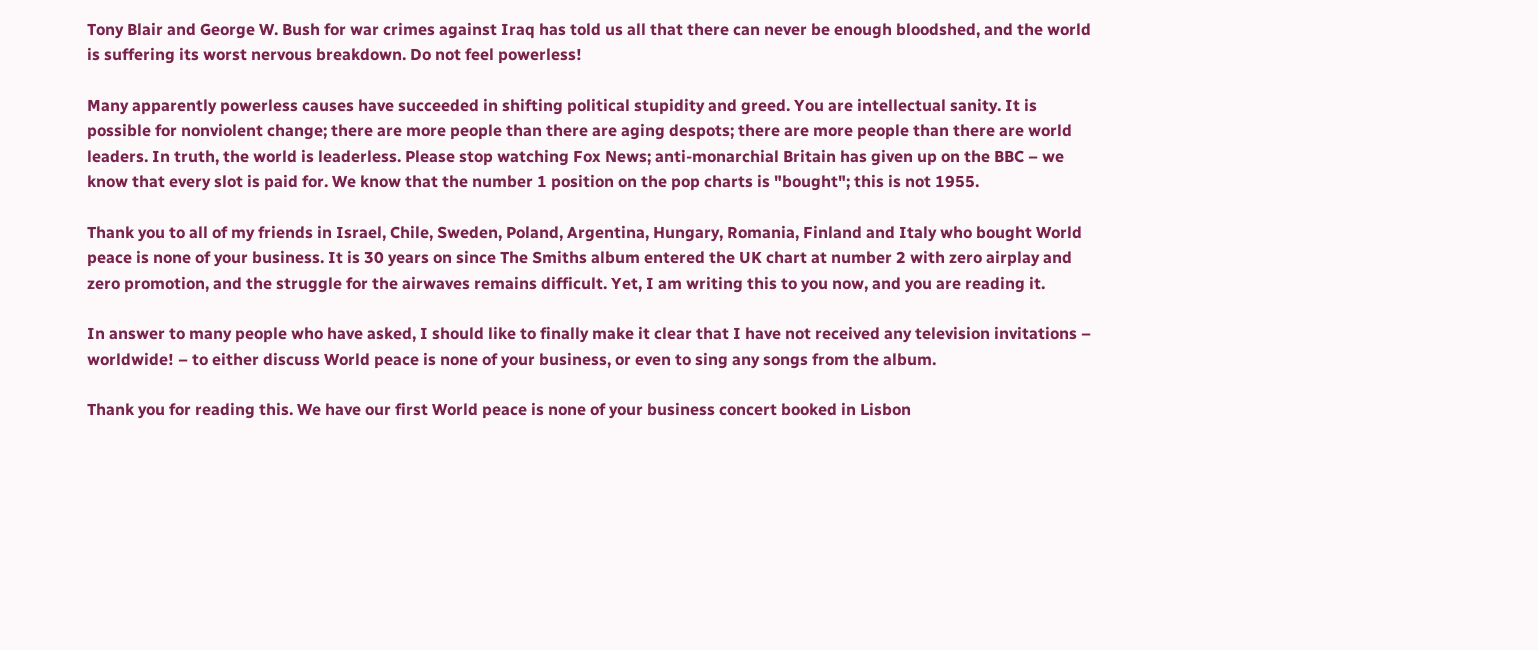Tony Blair and George W. Bush for war crimes against Iraq has told us all that there can never be enough bloodshed, and the world is suffering its worst nervous breakdown. Do not feel powerless!

Many apparently powerless causes have succeeded in shifting political stupidity and greed. You are intellectual sanity. It is possible for nonviolent change; there are more people than there are aging despots; there are more people than there are world leaders. In truth, the world is leaderless. Please stop watching Fox News; anti-monarchial Britain has given up on the BBC – we know that every slot is paid for. We know that the number 1 position on the pop charts is "bought"; this is not 1955.

Thank you to all of my friends in Israel, Chile, Sweden, Poland, Argentina, Hungary, Romania, Finland and Italy who bought World peace is none of your business. It is 30 years on since The Smiths album entered the UK chart at number 2 with zero airplay and zero promotion, and the struggle for the airwaves remains difficult. Yet, I am writing this to you now, and you are reading it.

In answer to many people who have asked, I should like to finally make it clear that I have not received any television invitations – worldwide! – to either discuss World peace is none of your business, or even to sing any songs from the album.

Thank you for reading this. We have our first World peace is none of your business concert booked in Lisbon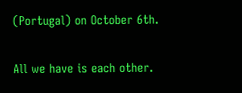(Portugal) on October 6th.

All we have is each other.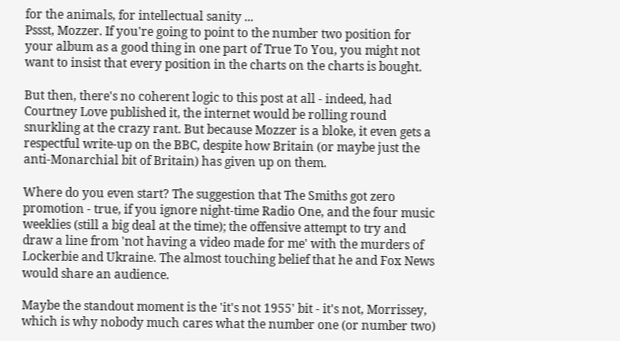for the animals, for intellectual sanity ...
Pssst, Mozzer. If you're going to point to the number two position for your album as a good thing in one part of True To You, you might not want to insist that every position in the charts on the charts is bought.

But then, there's no coherent logic to this post at all - indeed, had Courtney Love published it, the internet would be rolling round snurkling at the crazy rant. But because Mozzer is a bloke, it even gets a respectful write-up on the BBC, despite how Britain (or maybe just the anti-Monarchial bit of Britain) has given up on them.

Where do you even start? The suggestion that The Smiths got zero promotion - true, if you ignore night-time Radio One, and the four music weeklies (still a big deal at the time); the offensive attempt to try and draw a line from 'not having a video made for me' with the murders of Lockerbie and Ukraine. The almost touching belief that he and Fox News would share an audience.

Maybe the standout moment is the 'it's not 1955' bit - it's not, Morrissey, which is why nobody much cares what the number one (or number two)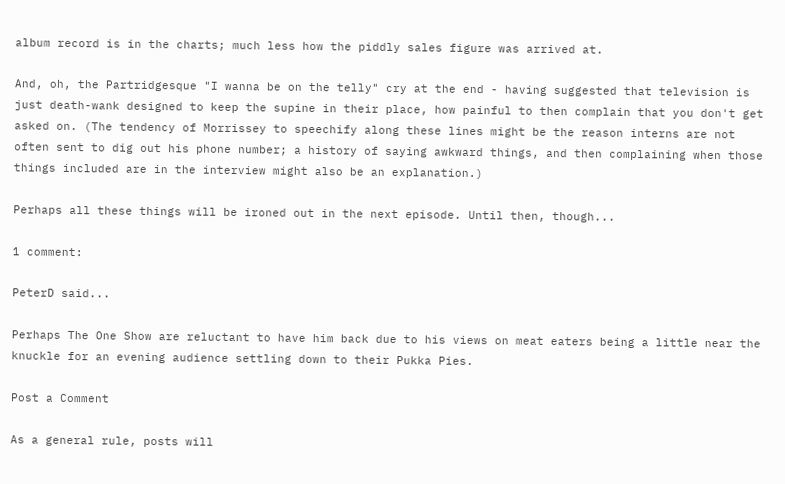album record is in the charts; much less how the piddly sales figure was arrived at.

And, oh, the Partridgesque "I wanna be on the telly" cry at the end - having suggested that television is just death-wank designed to keep the supine in their place, how painful to then complain that you don't get asked on. (The tendency of Morrissey to speechify along these lines might be the reason interns are not often sent to dig out his phone number; a history of saying awkward things, and then complaining when those things included are in the interview might also be an explanation.)

Perhaps all these things will be ironed out in the next episode. Until then, though...

1 comment:

PeterD said...

Perhaps The One Show are reluctant to have him back due to his views on meat eaters being a little near the knuckle for an evening audience settling down to their Pukka Pies.

Post a Comment

As a general rule, posts will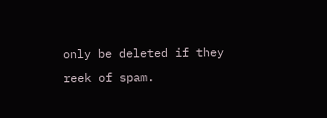only be deleted if they reek of spam.